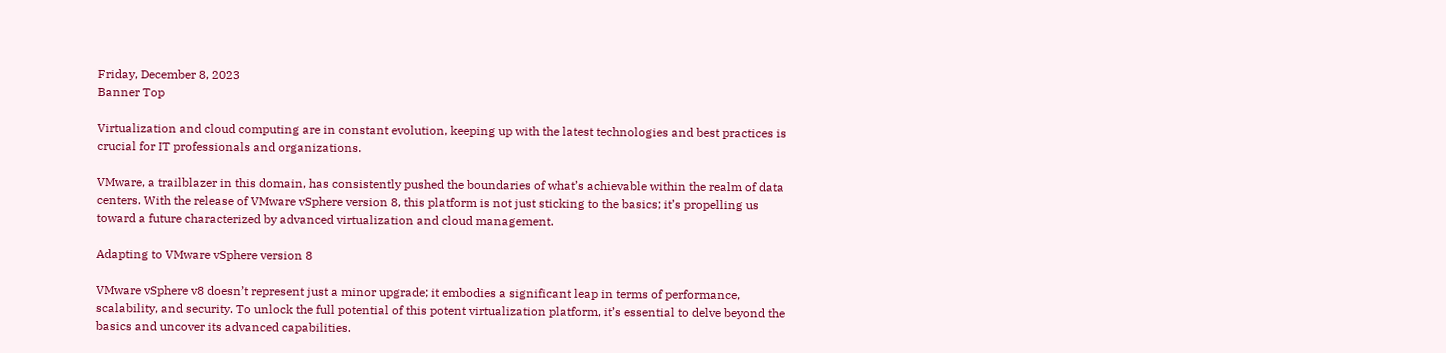Friday, December 8, 2023
Banner Top

Virtualization and cloud computing are in constant evolution, keeping up with the latest technologies and best practices is crucial for IT professionals and organizations.

VMware, a trailblazer in this domain, has consistently pushed the boundaries of what’s achievable within the realm of data centers. With the release of VMware vSphere version 8, this platform is not just sticking to the basics; it’s propelling us toward a future characterized by advanced virtualization and cloud management.

Adapting to VMware vSphere version 8

VMware vSphere v8 doesn’t represent just a minor upgrade; it embodies a significant leap in terms of performance, scalability, and security. To unlock the full potential of this potent virtualization platform, it’s essential to delve beyond the basics and uncover its advanced capabilities.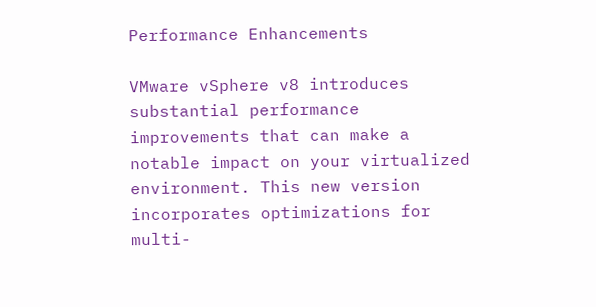Performance Enhancements

VMware vSphere v8 introduces substantial performance improvements that can make a notable impact on your virtualized environment. This new version incorporates optimizations for multi-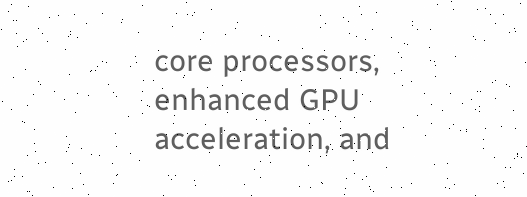core processors, enhanced GPU acceleration, and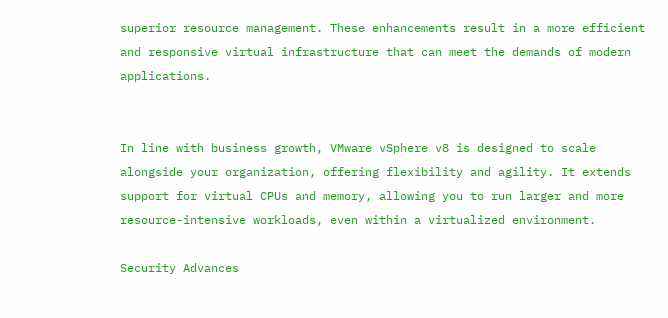superior resource management. These enhancements result in a more efficient and responsive virtual infrastructure that can meet the demands of modern applications.


In line with business growth, VMware vSphere v8 is designed to scale alongside your organization, offering flexibility and agility. It extends support for virtual CPUs and memory, allowing you to run larger and more resource-intensive workloads, even within a virtualized environment.

Security Advances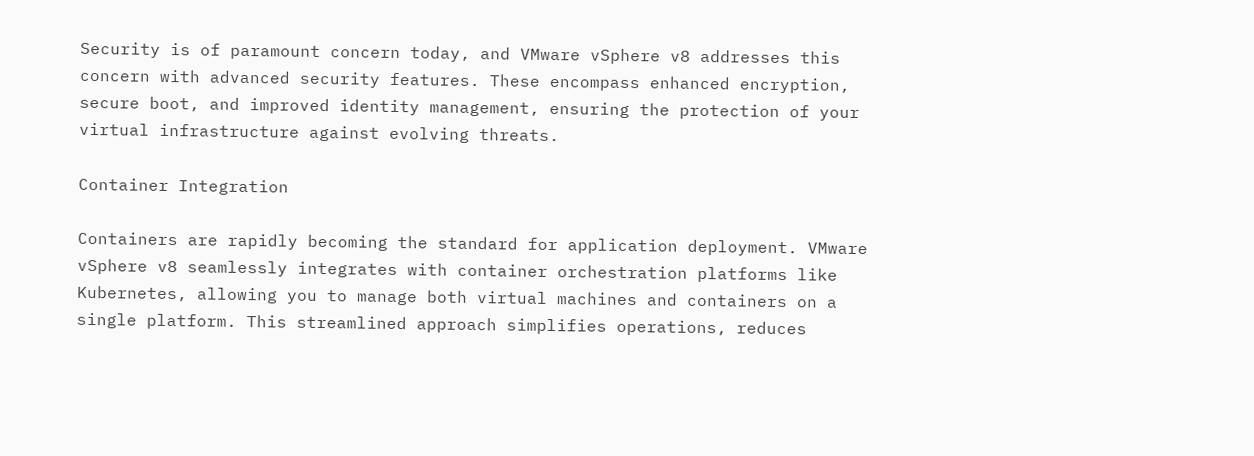Security is of paramount concern today, and VMware vSphere v8 addresses this concern with advanced security features. These encompass enhanced encryption, secure boot, and improved identity management, ensuring the protection of your virtual infrastructure against evolving threats.

Container Integration

Containers are rapidly becoming the standard for application deployment. VMware vSphere v8 seamlessly integrates with container orchestration platforms like Kubernetes, allowing you to manage both virtual machines and containers on a single platform. This streamlined approach simplifies operations, reduces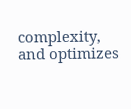complexity, and optimizes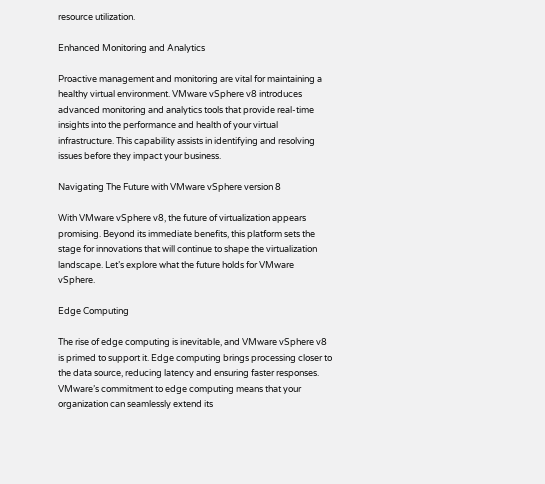resource utilization.

Enhanced Monitoring and Analytics

Proactive management and monitoring are vital for maintaining a healthy virtual environment. VMware vSphere v8 introduces advanced monitoring and analytics tools that provide real-time insights into the performance and health of your virtual infrastructure. This capability assists in identifying and resolving issues before they impact your business.

Navigating The Future with VMware vSphere version 8

With VMware vSphere v8, the future of virtualization appears promising. Beyond its immediate benefits, this platform sets the stage for innovations that will continue to shape the virtualization landscape. Let’s explore what the future holds for VMware vSphere.

Edge Computing

The rise of edge computing is inevitable, and VMware vSphere v8 is primed to support it. Edge computing brings processing closer to the data source, reducing latency and ensuring faster responses. VMware’s commitment to edge computing means that your organization can seamlessly extend its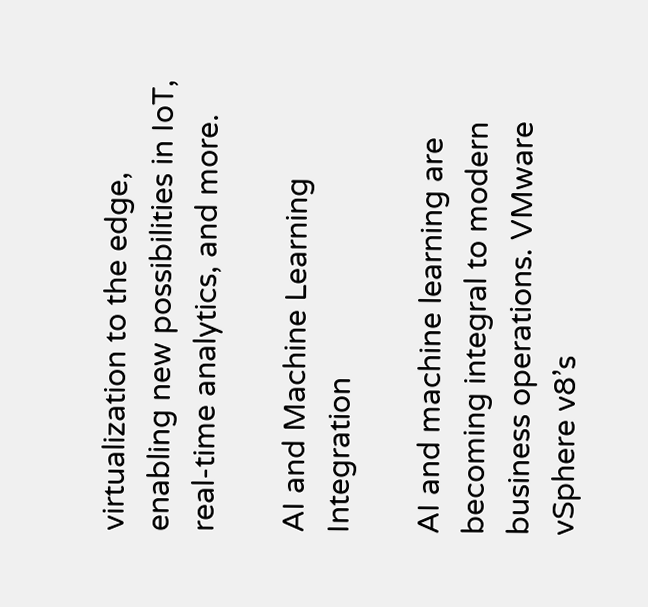virtualization to the edge, enabling new possibilities in IoT, real-time analytics, and more.

AI and Machine Learning Integration

AI and machine learning are becoming integral to modern business operations. VMware vSphere v8’s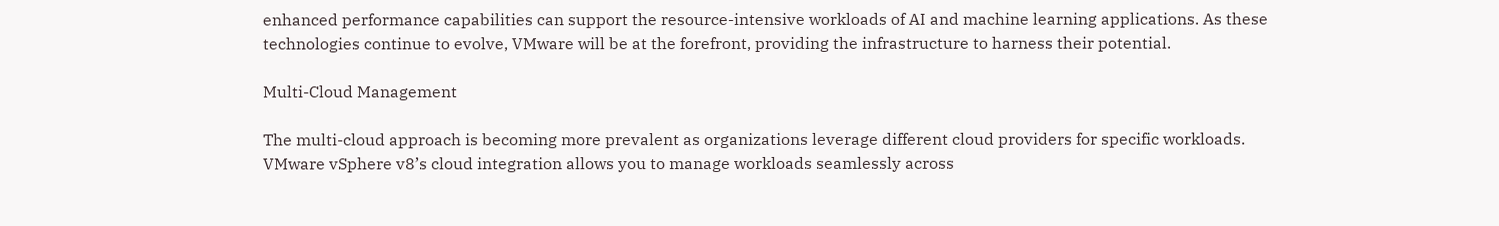enhanced performance capabilities can support the resource-intensive workloads of AI and machine learning applications. As these technologies continue to evolve, VMware will be at the forefront, providing the infrastructure to harness their potential.

Multi-Cloud Management

The multi-cloud approach is becoming more prevalent as organizations leverage different cloud providers for specific workloads. VMware vSphere v8’s cloud integration allows you to manage workloads seamlessly across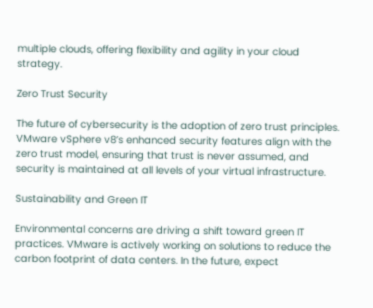multiple clouds, offering flexibility and agility in your cloud strategy.

Zero Trust Security

The future of cybersecurity is the adoption of zero trust principles. VMware vSphere v8’s enhanced security features align with the zero trust model, ensuring that trust is never assumed, and security is maintained at all levels of your virtual infrastructure.

Sustainability and Green IT

Environmental concerns are driving a shift toward green IT practices. VMware is actively working on solutions to reduce the carbon footprint of data centers. In the future, expect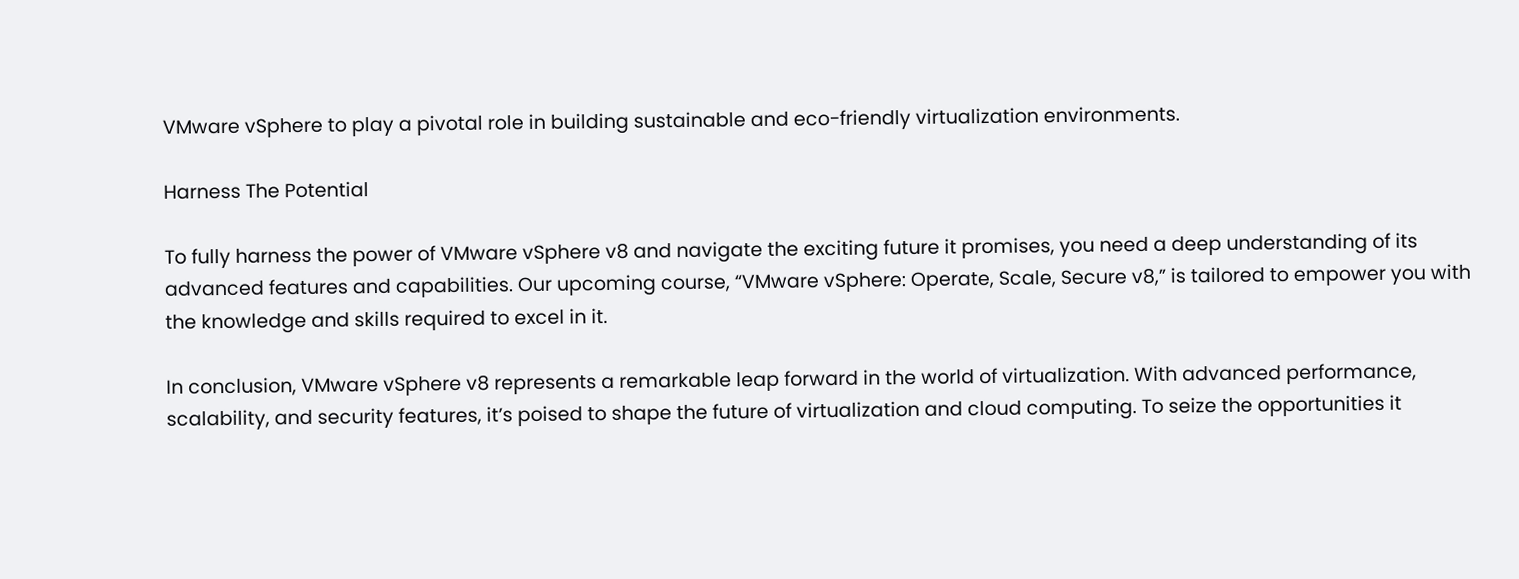VMware vSphere to play a pivotal role in building sustainable and eco-friendly virtualization environments.

Harness The Potential

To fully harness the power of VMware vSphere v8 and navigate the exciting future it promises, you need a deep understanding of its advanced features and capabilities. Our upcoming course, “VMware vSphere: Operate, Scale, Secure v8,” is tailored to empower you with the knowledge and skills required to excel in it.

In conclusion, VMware vSphere v8 represents a remarkable leap forward in the world of virtualization. With advanced performance, scalability, and security features, it’s poised to shape the future of virtualization and cloud computing. To seize the opportunities it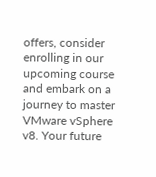offers, consider enrolling in our upcoming course and embark on a journey to master VMware vSphere v8. Your future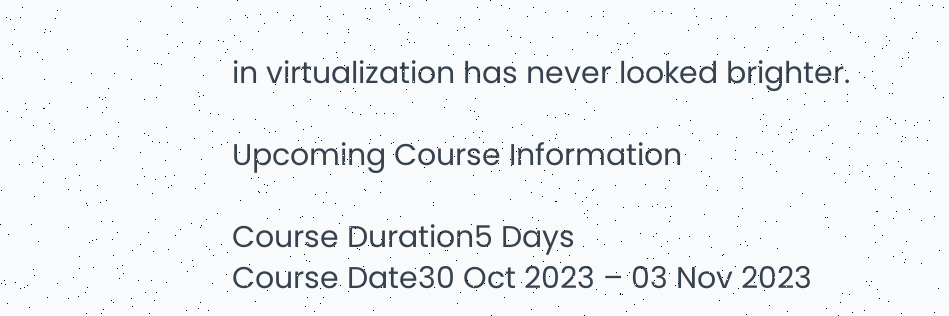in virtualization has never looked brighter.

Upcoming Course Information

Course Duration5 Days
Course Date30 Oct 2023 – 03 Nov 2023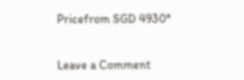Pricefrom SGD 4930*


Leave a Comment